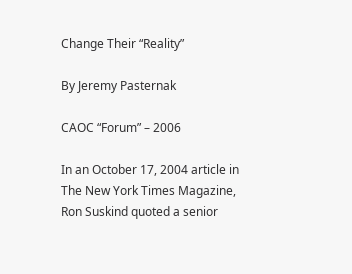Change Their “Reality”

By Jeremy Pasternak

CAOC “Forum” – 2006

In an October 17, 2004 article in The New York Times Magazine, Ron Suskind quoted a senior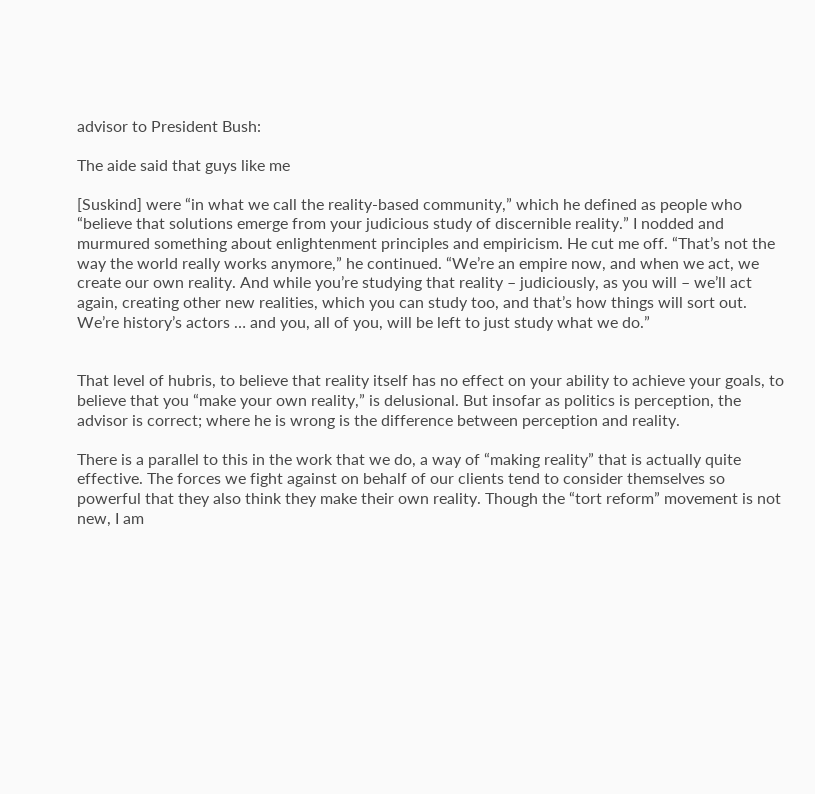advisor to President Bush:

The aide said that guys like me

[Suskind] were “in what we call the reality-based community,” which he defined as people who “believe that solutions emerge from your judicious study of discernible reality.” I nodded and murmured something about enlightenment principles and empiricism. He cut me off. “That’s not the way the world really works anymore,” he continued. “We’re an empire now, and when we act, we create our own reality. And while you’re studying that reality – judiciously, as you will – we’ll act again, creating other new realities, which you can study too, and that’s how things will sort out. We’re history’s actors … and you, all of you, will be left to just study what we do.”


That level of hubris, to believe that reality itself has no effect on your ability to achieve your goals, to believe that you “make your own reality,” is delusional. But insofar as politics is perception, the advisor is correct; where he is wrong is the difference between perception and reality.

There is a parallel to this in the work that we do, a way of “making reality” that is actually quite effective. The forces we fight against on behalf of our clients tend to consider themselves so powerful that they also think they make their own reality. Though the “tort reform” movement is not new, I am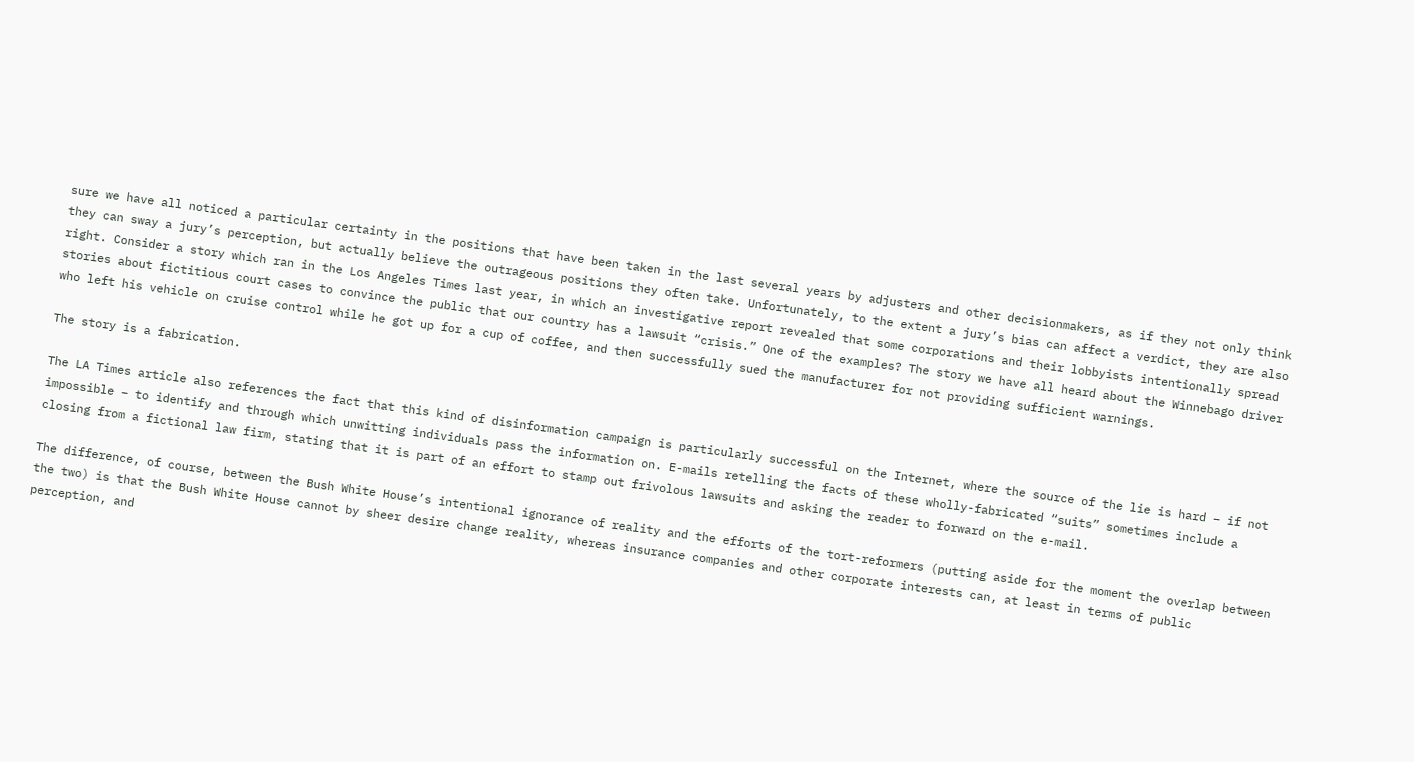sure we have all noticed a particular certainty in the positions that have been taken in the last several years by adjusters and other decisionmakers, as if they not only think they can sway a jury’s perception, but actually believe the outrageous positions they often take. Unfortunately, to the extent a jury’s bias can affect a verdict, they are also right. Consider a story which ran in the Los Angeles Times last year, in which an investigative report revealed that some corporations and their lobbyists intentionally spread stories about fictitious court cases to convince the public that our country has a lawsuit “crisis.” One of the examples? The story we have all heard about the Winnebago driver who left his vehicle on cruise control while he got up for a cup of coffee, and then successfully sued the manufacturer for not providing sufficient warnings.

The story is a fabrication.

The LA Times article also references the fact that this kind of disinformation campaign is particularly successful on the Internet, where the source of the lie is hard – if not impossible – to identify and through which unwitting individuals pass the information on. E-mails retelling the facts of these wholly-fabricated “suits” sometimes include a closing from a fictional law firm, stating that it is part of an effort to stamp out frivolous lawsuits and asking the reader to forward on the e-mail.

The difference, of course, between the Bush White House’s intentional ignorance of reality and the efforts of the tort-reformers (putting aside for the moment the overlap between the two) is that the Bush White House cannot by sheer desire change reality, whereas insurance companies and other corporate interests can, at least in terms of public perception, and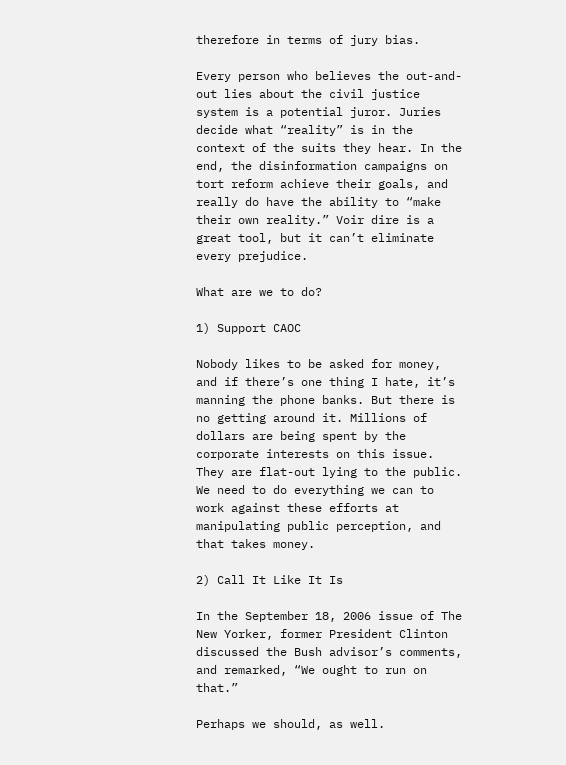therefore in terms of jury bias.

Every person who believes the out-and-out lies about the civil justice system is a potential juror. Juries decide what “reality” is in the context of the suits they hear. In the end, the disinformation campaigns on tort reform achieve their goals, and really do have the ability to “make their own reality.” Voir dire is a great tool, but it can’t eliminate every prejudice.

What are we to do?

1) Support CAOC

Nobody likes to be asked for money, and if there’s one thing I hate, it’s manning the phone banks. But there is no getting around it. Millions of dollars are being spent by the corporate interests on this issue. They are flat-out lying to the public. We need to do everything we can to work against these efforts at manipulating public perception, and that takes money.

2) Call It Like It Is

In the September 18, 2006 issue of The New Yorker, former President Clinton discussed the Bush advisor’s comments, and remarked, “We ought to run on that.”

Perhaps we should, as well.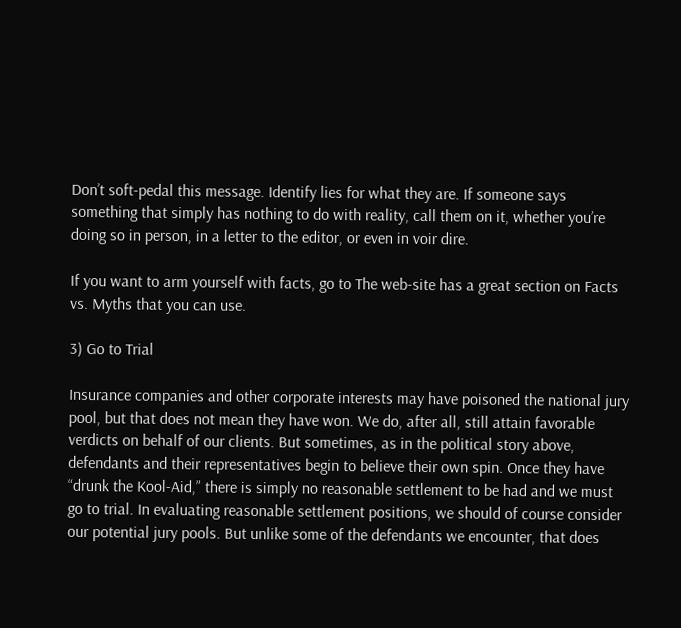Don’t soft-pedal this message. Identify lies for what they are. If someone says something that simply has nothing to do with reality, call them on it, whether you’re doing so in person, in a letter to the editor, or even in voir dire.

If you want to arm yourself with facts, go to The web-site has a great section on Facts vs. Myths that you can use.

3) Go to Trial

Insurance companies and other corporate interests may have poisoned the national jury pool, but that does not mean they have won. We do, after all, still attain favorable verdicts on behalf of our clients. But sometimes, as in the political story above, defendants and their representatives begin to believe their own spin. Once they have “drunk the Kool-Aid,” there is simply no reasonable settlement to be had and we must go to trial. In evaluating reasonable settlement positions, we should of course consider our potential jury pools. But unlike some of the defendants we encounter, that does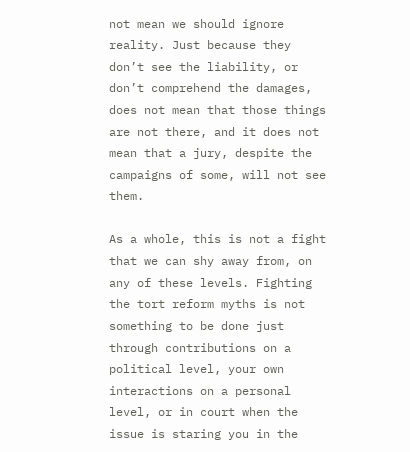not mean we should ignore reality. Just because they don’t see the liability, or don’t comprehend the damages, does not mean that those things are not there, and it does not mean that a jury, despite the campaigns of some, will not see them.

As a whole, this is not a fight that we can shy away from, on any of these levels. Fighting the tort reform myths is not something to be done just through contributions on a political level, your own interactions on a personal level, or in court when the issue is staring you in the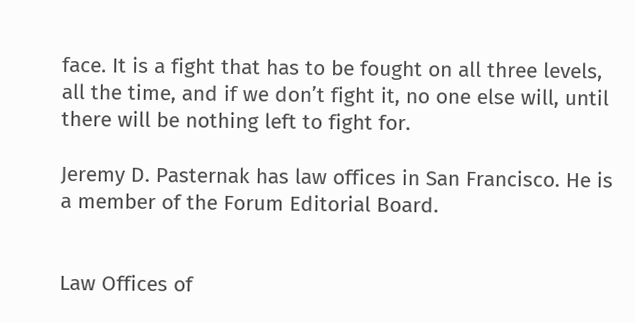face. It is a fight that has to be fought on all three levels, all the time, and if we don’t fight it, no one else will, until there will be nothing left to fight for.

Jeremy D. Pasternak has law offices in San Francisco. He is a member of the Forum Editorial Board.


Law Offices of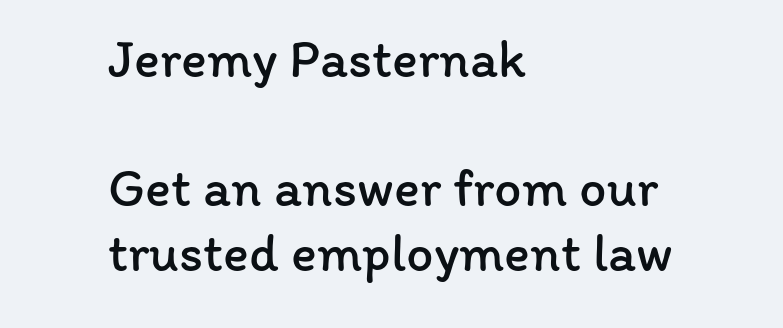Jeremy Pasternak

Get an answer from our trusted employment law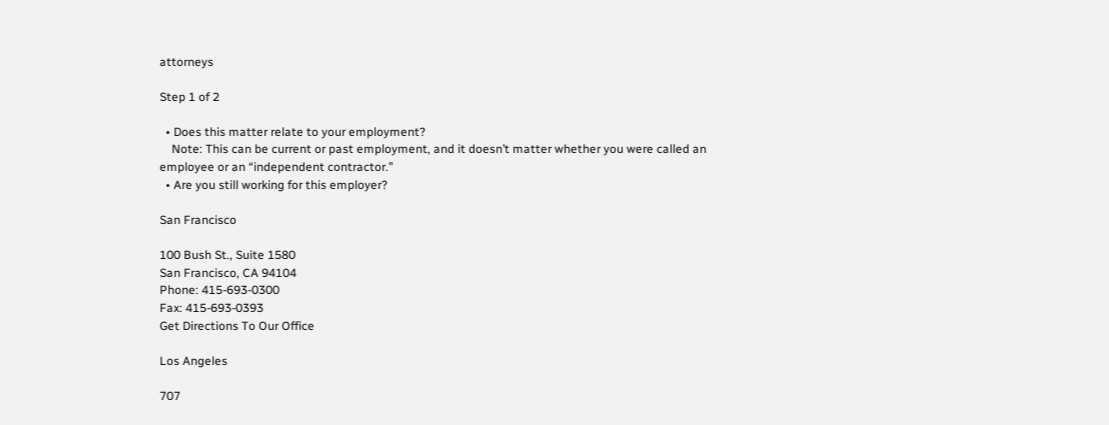attorneys

Step 1 of 2

  • Does this matter relate to your employment?
    Note: This can be current or past employment, and it doesn’t matter whether you were called an employee or an “independent contractor.”
  • Are you still working for this employer?

San Francisco

100 Bush St., Suite 1580
San Francisco, CA 94104
Phone: 415-693-0300
Fax: 415-693-0393
Get Directions To Our Office

Los Angeles

707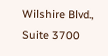Wilshire Blvd., Suite 3700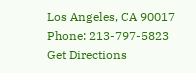Los Angeles, CA 90017
Phone: 213-797-5823
Get Directions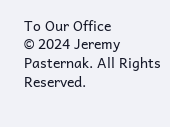To Our Office
© 2024 Jeremy Pasternak. All Rights Reserved.